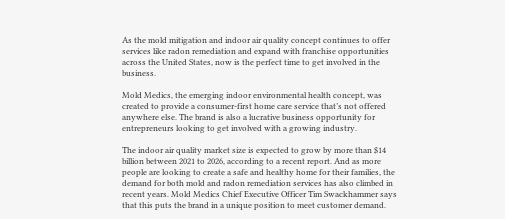As the mold mitigation and indoor air quality concept continues to offer services like radon remediation and expand with franchise opportunities across the United States, now is the perfect time to get involved in the business.

Mold Medics, the emerging indoor environmental health concept, was created to provide a consumer-first home care service that’s not offered anywhere else. The brand is also a lucrative business opportunity for entrepreneurs looking to get involved with a growing industry.

The indoor air quality market size is expected to grow by more than $14 billion between 2021 to 2026, according to a recent report. And as more people are looking to create a safe and healthy home for their families, the demand for both mold and radon remediation services has also climbed in recent years. Mold Medics Chief Executive Officer Tim Swackhammer says that this puts the brand in a unique position to meet customer demand.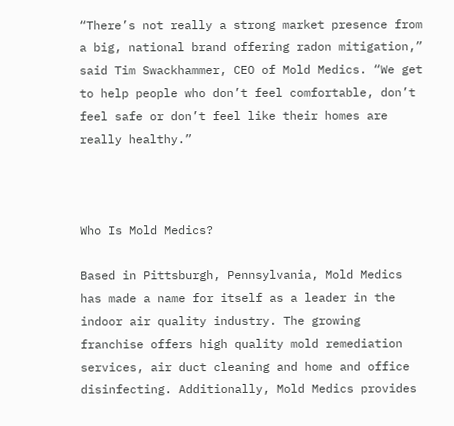“There’s not really a strong market presence from a big, national brand offering radon mitigation,” said Tim Swackhammer, CEO of Mold Medics. “We get to help people who don’t feel comfortable, don’t feel safe or don’t feel like their homes are really healthy.”



Who Is Mold Medics?

Based in Pittsburgh, Pennsylvania, Mold Medics has made a name for itself as a leader in the indoor air quality industry. The growing franchise offers high quality mold remediation services, air duct cleaning and home and office disinfecting. Additionally, Mold Medics provides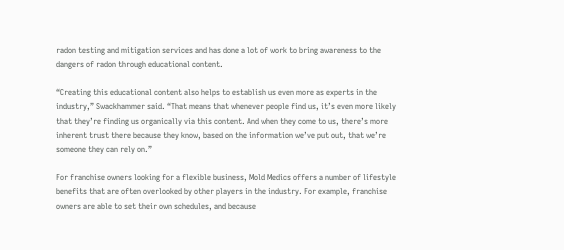radon testing and mitigation services and has done a lot of work to bring awareness to the dangers of radon through educational content.

“Creating this educational content also helps to establish us even more as experts in the industry,” Swackhammer said. “That means that whenever people find us, it’s even more likely that they’re finding us organically via this content. And when they come to us, there’s more inherent trust there because they know, based on the information we’ve put out, that we’re someone they can rely on.”

For franchise owners looking for a flexible business, Mold Medics offers a number of lifestyle benefits that are often overlooked by other players in the industry. For example, franchise owners are able to set their own schedules, and because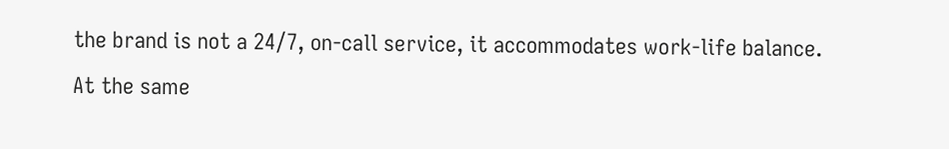the brand is not a 24/7, on-call service, it accommodates work-life balance. At the same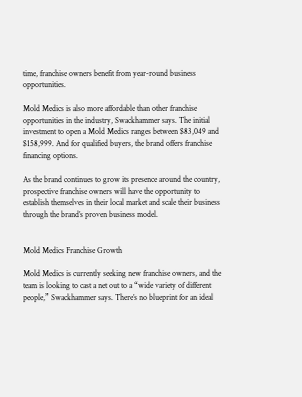time, franchise owners benefit from year-round business opportunities.

Mold Medics is also more affordable than other franchise opportunities in the industry, Swackhammer says. The initial investment to open a Mold Medics ranges between $83,049 and $158,999. And for qualified buyers, the brand offers franchise financing options.

As the brand continues to grow its presence around the country, prospective franchise owners will have the opportunity to establish themselves in their local market and scale their business through the brand’s proven business model.


Mold Medics Franchise Growth

Mold Medics is currently seeking new franchise owners, and the team is looking to cast a net out to a “wide variety of different people,” Swackhammer says. There’s no blueprint for an ideal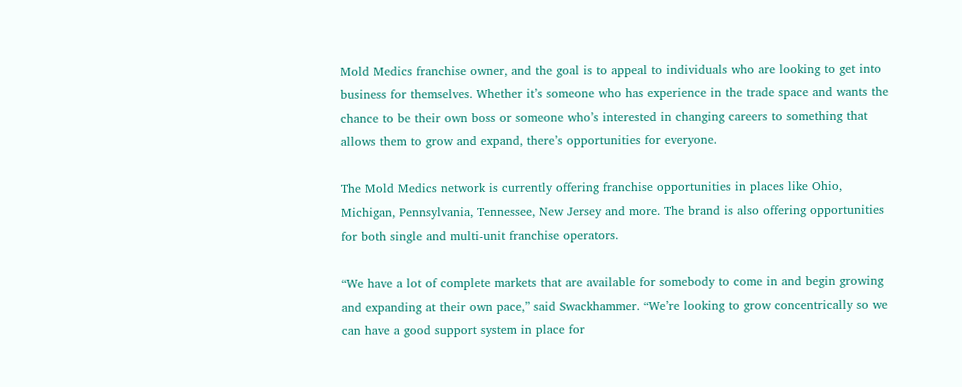Mold Medics franchise owner, and the goal is to appeal to individuals who are looking to get into business for themselves. Whether it’s someone who has experience in the trade space and wants the chance to be their own boss or someone who’s interested in changing careers to something that allows them to grow and expand, there’s opportunities for everyone.

The Mold Medics network is currently offering franchise opportunities in places like Ohio, Michigan, Pennsylvania, Tennessee, New Jersey and more. The brand is also offering opportunities for both single and multi-unit franchise operators.

“We have a lot of complete markets that are available for somebody to come in and begin growing and expanding at their own pace,” said Swackhammer. “We’re looking to grow concentrically so we can have a good support system in place for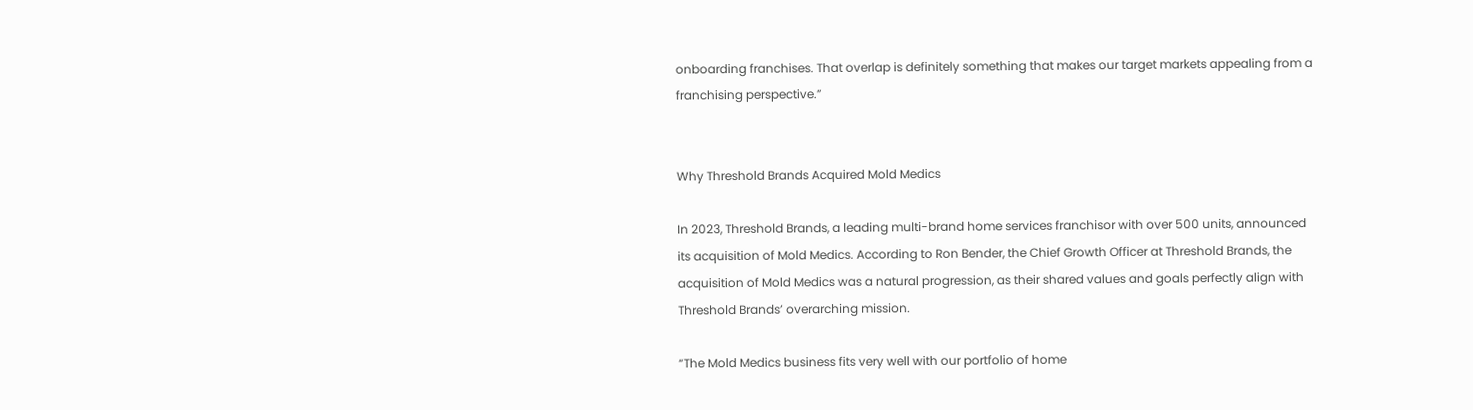onboarding franchises. That overlap is definitely something that makes our target markets appealing from a franchising perspective.”


Why Threshold Brands Acquired Mold Medics

In 2023, Threshold Brands, a leading multi-brand home services franchisor with over 500 units, announced its acquisition of Mold Medics. According to Ron Bender, the Chief Growth Officer at Threshold Brands, the acquisition of Mold Medics was a natural progression, as their shared values and goals perfectly align with Threshold Brands’ overarching mission.

“The Mold Medics business fits very well with our portfolio of home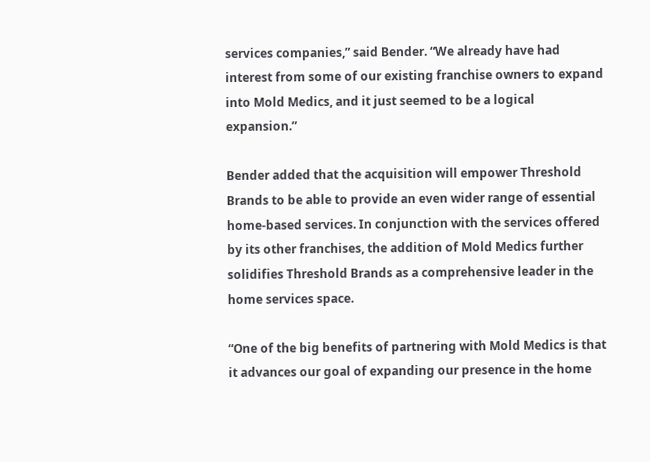services companies,” said Bender. “We already have had interest from some of our existing franchise owners to expand into Mold Medics, and it just seemed to be a logical expansion.”

Bender added that the acquisition will empower Threshold Brands to be able to provide an even wider range of essential home-based services. In conjunction with the services offered by its other franchises, the addition of Mold Medics further solidifies Threshold Brands as a comprehensive leader in the home services space.

“One of the big benefits of partnering with Mold Medics is that it advances our goal of expanding our presence in the home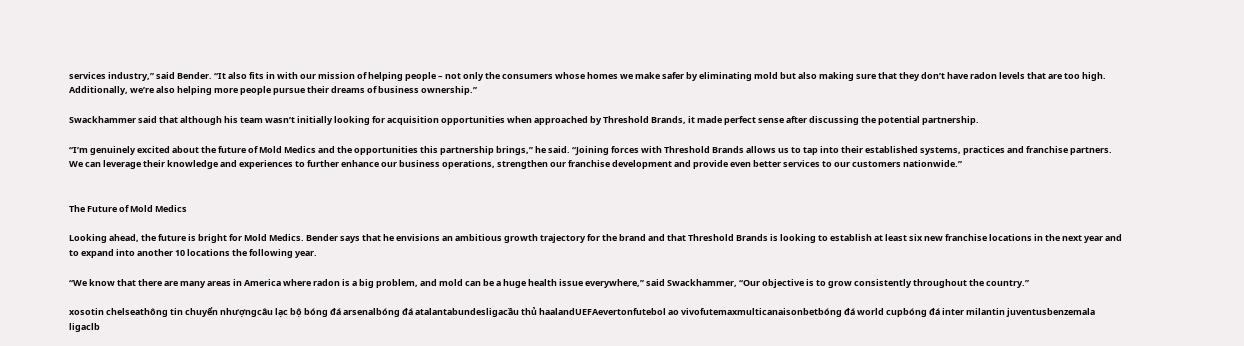services industry,” said Bender. “It also fits in with our mission of helping people – not only the consumers whose homes we make safer by eliminating mold but also making sure that they don’t have radon levels that are too high. Additionally, we’re also helping more people pursue their dreams of business ownership.”

Swackhammer said that although his team wasn’t initially looking for acquisition opportunities when approached by Threshold Brands, it made perfect sense after discussing the potential partnership.

“I’m genuinely excited about the future of Mold Medics and the opportunities this partnership brings,” he said. “Joining forces with Threshold Brands allows us to tap into their established systems, practices and franchise partners. We can leverage their knowledge and experiences to further enhance our business operations, strengthen our franchise development and provide even better services to our customers nationwide.”


The Future of Mold Medics

Looking ahead, the future is bright for Mold Medics. Bender says that he envisions an ambitious growth trajectory for the brand and that Threshold Brands is looking to establish at least six new franchise locations in the next year and to expand into another 10 locations the following year.

“We know that there are many areas in America where radon is a big problem, and mold can be a huge health issue everywhere,” said Swackhammer, “Our objective is to grow consistently throughout the country.”

xosotin chelseathông tin chuyển nhượngcâu lạc bộ bóng đá arsenalbóng đá atalantabundesligacầu thủ haalandUEFAevertonfutebol ao vivofutemaxmulticanaisonbetbóng đá world cupbóng đá inter milantin juventusbenzemala ligaclb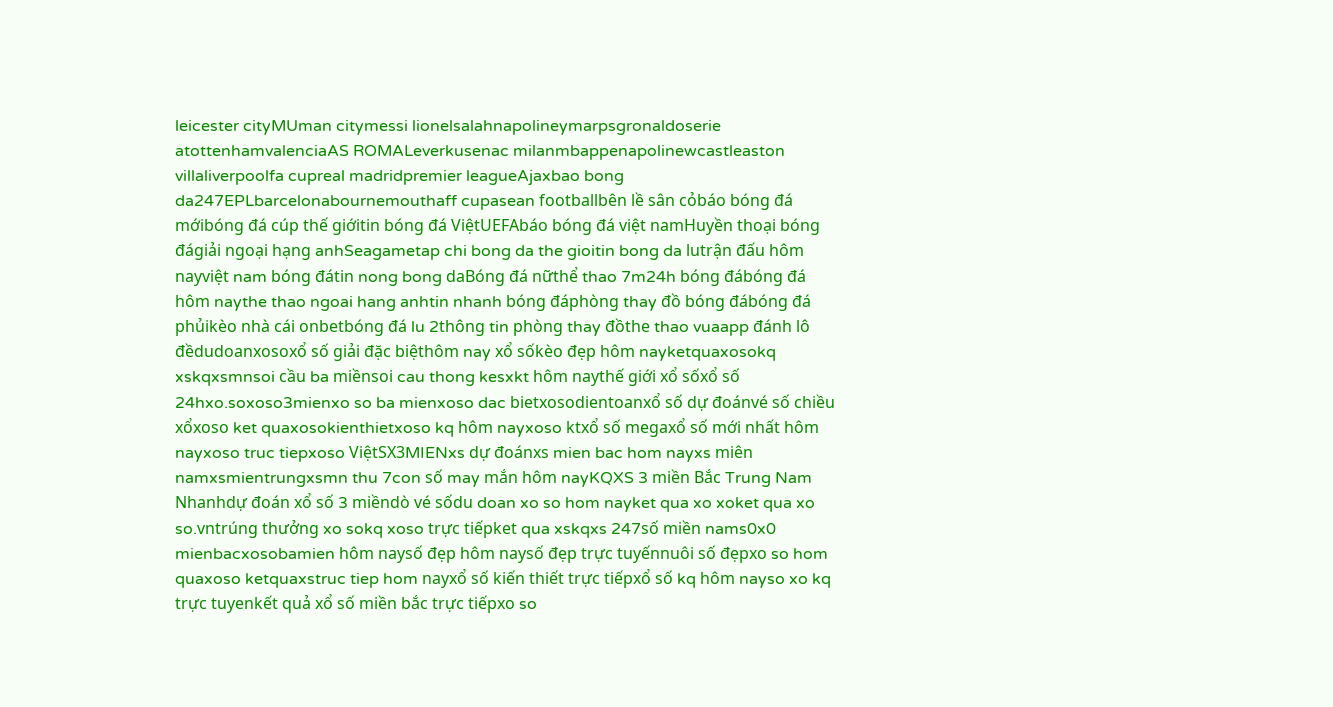leicester cityMUman citymessi lionelsalahnapolineymarpsgronaldoserie atottenhamvalenciaAS ROMALeverkusenac milanmbappenapolinewcastleaston villaliverpoolfa cupreal madridpremier leagueAjaxbao bong da247EPLbarcelonabournemouthaff cupasean footballbên lề sân cỏbáo bóng đá mớibóng đá cúp thế giớitin bóng đá ViệtUEFAbáo bóng đá việt namHuyền thoại bóng đágiải ngoại hạng anhSeagametap chi bong da the gioitin bong da lutrận đấu hôm nayviệt nam bóng đátin nong bong daBóng đá nữthể thao 7m24h bóng đábóng đá hôm naythe thao ngoai hang anhtin nhanh bóng đáphòng thay đồ bóng đábóng đá phủikèo nhà cái onbetbóng đá lu 2thông tin phòng thay đồthe thao vuaapp đánh lô đềdudoanxosoxổ số giải đặc biệthôm nay xổ sốkèo đẹp hôm nayketquaxosokq xskqxsmnsoi cầu ba miềnsoi cau thong kesxkt hôm naythế giới xổ sốxổ số 24hxo.soxoso3mienxo so ba mienxoso dac bietxosodientoanxổ số dự đoánvé số chiều xổxoso ket quaxosokienthietxoso kq hôm nayxoso ktxổ số megaxổ số mới nhất hôm nayxoso truc tiepxoso ViệtSX3MIENxs dự đoánxs mien bac hom nayxs miên namxsmientrungxsmn thu 7con số may mắn hôm nayKQXS 3 miền Bắc Trung Nam Nhanhdự đoán xổ số 3 miềndò vé sốdu doan xo so hom nayket qua xo xoket qua xo so.vntrúng thưởng xo sokq xoso trực tiếpket qua xskqxs 247số miền nams0x0 mienbacxosobamien hôm naysố đẹp hôm naysố đẹp trực tuyếnnuôi số đẹpxo so hom quaxoso ketquaxstruc tiep hom nayxổ số kiến thiết trực tiếpxổ số kq hôm nayso xo kq trực tuyenkết quả xổ số miền bắc trực tiếpxo so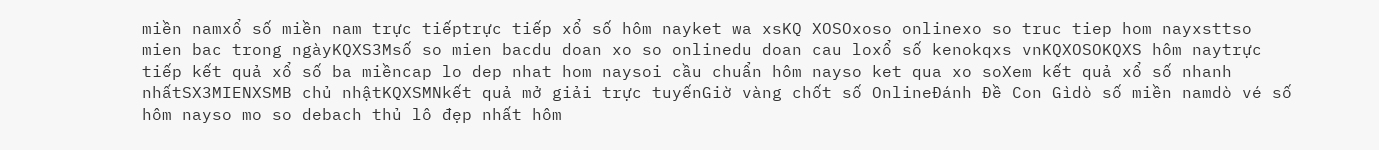miền namxổ số miền nam trực tiếptrực tiếp xổ số hôm nayket wa xsKQ XOSOxoso onlinexo so truc tiep hom nayxsttso mien bac trong ngàyKQXS3Msố so mien bacdu doan xo so onlinedu doan cau loxổ số kenokqxs vnKQXOSOKQXS hôm naytrực tiếp kết quả xổ số ba miềncap lo dep nhat hom naysoi cầu chuẩn hôm nayso ket qua xo soXem kết quả xổ số nhanh nhấtSX3MIENXSMB chủ nhậtKQXSMNkết quả mở giải trực tuyếnGiờ vàng chốt số OnlineĐánh Đề Con Gìdò số miền namdò vé số hôm nayso mo so debach thủ lô đẹp nhất hôm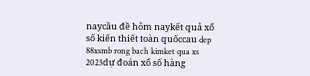naycầu đề hôm naykết quả xổ số kiến thiết toàn quốccau dep 88xsmb rong bach kimket qua xs 2023dự đoán xổ số hàng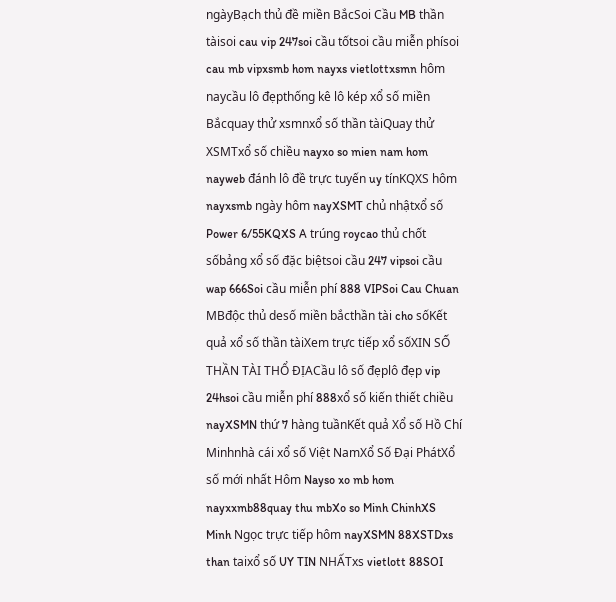ngàyBạch thủ đề miền BắcSoi Cầu MB thần tàisoi cau vip 247soi cầu tốtsoi cầu miễn phísoi cau mb vipxsmb hom nayxs vietlottxsmn hôm naycầu lô đẹpthống kê lô kép xổ số miền Bắcquay thử xsmnxổ số thần tàiQuay thử XSMTxổ số chiều nayxo so mien nam hom nayweb đánh lô đề trực tuyến uy tínKQXS hôm nayxsmb ngày hôm nayXSMT chủ nhậtxổ số Power 6/55KQXS A trúng roycao thủ chốt sốbảng xổ số đặc biệtsoi cầu 247 vipsoi cầu wap 666Soi cầu miễn phí 888 VIPSoi Cau Chuan MBđộc thủ desố miền bắcthần tài cho sốKết quả xổ số thần tàiXem trực tiếp xổ sốXIN SỐ THẦN TÀI THỔ ĐỊACầu lô số đẹplô đẹp vip 24hsoi cầu miễn phí 888xổ số kiến thiết chiều nayXSMN thứ 7 hàng tuầnKết quả Xổ số Hồ Chí Minhnhà cái xổ số Việt NamXổ Số Đại PhátXổ số mới nhất Hôm Nayso xo mb hom nayxxmb88quay thu mbXo so Minh ChinhXS Minh Ngọc trực tiếp hôm nayXSMN 88XSTDxs than taixổ số UY TIN NHẤTxs vietlott 88SOI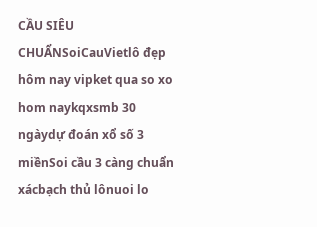CẦU SIÊU CHUẨNSoiCauVietlô đẹp hôm nay vipket qua so xo hom naykqxsmb 30 ngàydự đoán xổ số 3 miềnSoi cầu 3 càng chuẩn xácbạch thủ lônuoi lo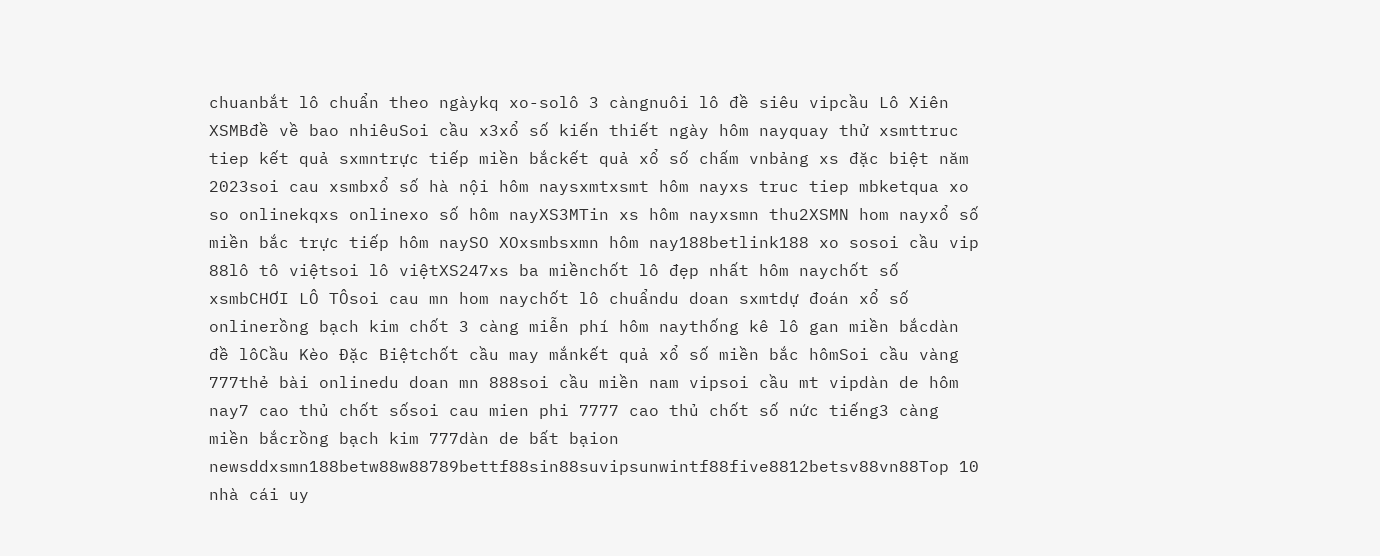chuanbắt lô chuẩn theo ngàykq xo-solô 3 càngnuôi lô đề siêu vipcầu Lô Xiên XSMBđề về bao nhiêuSoi cầu x3xổ số kiến thiết ngày hôm nayquay thử xsmttruc tiep kết quả sxmntrực tiếp miền bắckết quả xổ số chấm vnbảng xs đặc biệt năm 2023soi cau xsmbxổ số hà nội hôm naysxmtxsmt hôm nayxs truc tiep mbketqua xo so onlinekqxs onlinexo số hôm nayXS3MTin xs hôm nayxsmn thu2XSMN hom nayxổ số miền bắc trực tiếp hôm naySO XOxsmbsxmn hôm nay188betlink188 xo sosoi cầu vip 88lô tô việtsoi lô việtXS247xs ba miềnchốt lô đẹp nhất hôm naychốt số xsmbCHƠI LÔ TÔsoi cau mn hom naychốt lô chuẩndu doan sxmtdự đoán xổ số onlinerồng bạch kim chốt 3 càng miễn phí hôm naythống kê lô gan miền bắcdàn đề lôCầu Kèo Đặc Biệtchốt cầu may mắnkết quả xổ số miền bắc hômSoi cầu vàng 777thẻ bài onlinedu doan mn 888soi cầu miền nam vipsoi cầu mt vipdàn de hôm nay7 cao thủ chốt sốsoi cau mien phi 7777 cao thủ chốt số nức tiếng3 càng miền bắcrồng bạch kim 777dàn de bất bạion newsddxsmn188betw88w88789bettf88sin88suvipsunwintf88five8812betsv88vn88Top 10 nhà cái uy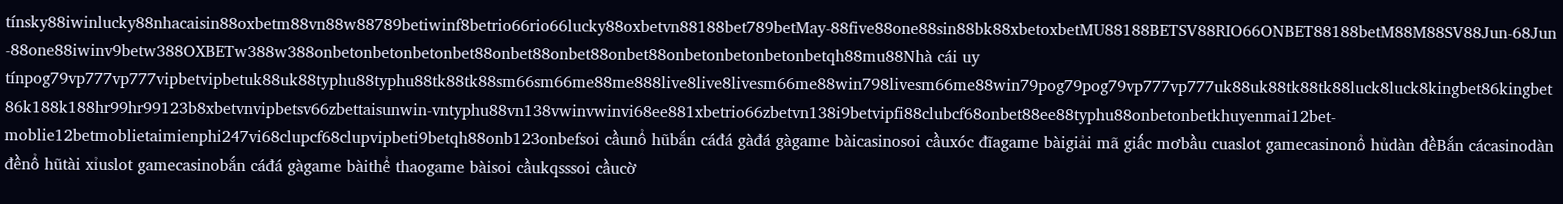tínsky88iwinlucky88nhacaisin88oxbetm88vn88w88789betiwinf8betrio66rio66lucky88oxbetvn88188bet789betMay-88five88one88sin88bk88xbetoxbetMU88188BETSV88RIO66ONBET88188betM88M88SV88Jun-68Jun-88one88iwinv9betw388OXBETw388w388onbetonbetonbetonbet88onbet88onbet88onbet88onbetonbetonbetonbetqh88mu88Nhà cái uy tínpog79vp777vp777vipbetvipbetuk88uk88typhu88typhu88tk88tk88sm66sm66me88me888live8live8livesm66me88win798livesm66me88win79pog79pog79vp777vp777uk88uk88tk88tk88luck8luck8kingbet86kingbet86k188k188hr99hr99123b8xbetvnvipbetsv66zbettaisunwin-vntyphu88vn138vwinvwinvi68ee881xbetrio66zbetvn138i9betvipfi88clubcf68onbet88ee88typhu88onbetonbetkhuyenmai12bet-moblie12betmoblietaimienphi247vi68clupcf68clupvipbeti9betqh88onb123onbefsoi cầunổ hũbắn cáđá gàđá gàgame bàicasinosoi cầuxóc đĩagame bàigiải mã giấc mơbầu cuaslot gamecasinonổ hủdàn đềBắn cácasinodàn đềnổ hũtài xỉuslot gamecasinobắn cáđá gàgame bàithể thaogame bàisoi cầukqsssoi cầucờ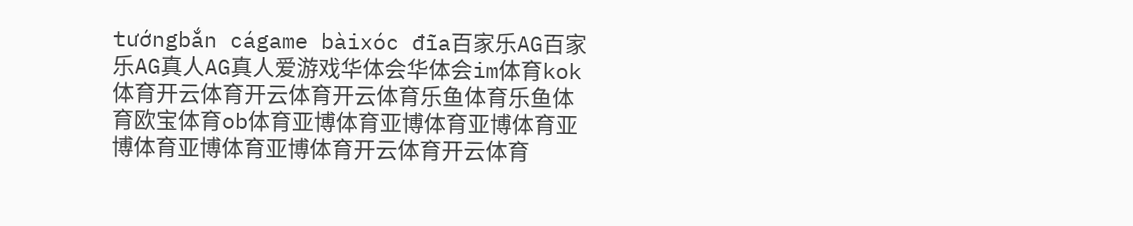tướngbắn cágame bàixóc đĩa百家乐AG百家乐AG真人AG真人爱游戏华体会华体会im体育kok体育开云体育开云体育开云体育乐鱼体育乐鱼体育欧宝体育ob体育亚博体育亚博体育亚博体育亚博体育亚博体育亚博体育开云体育开云体育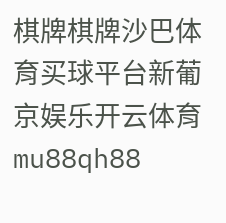棋牌棋牌沙巴体育买球平台新葡京娱乐开云体育mu88qh88